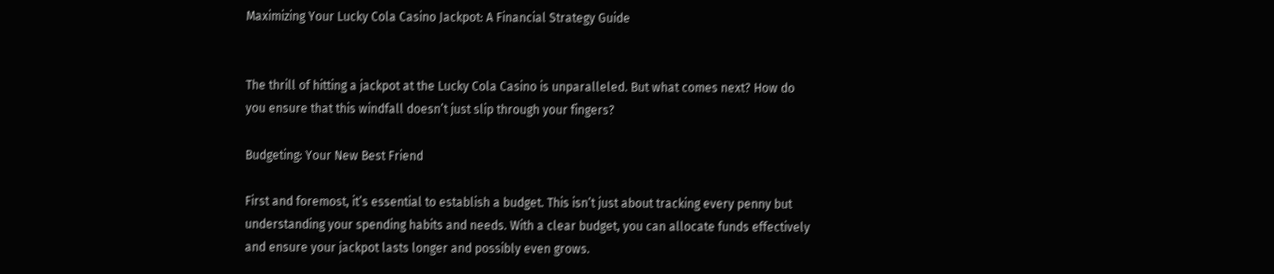Maximizing Your Lucky Cola Casino Jackpot: A Financial Strategy Guide


The thrill of hitting a jackpot at the Lucky Cola Casino is unparalleled. But what comes next? How do you ensure that this windfall doesn’t just slip through your fingers?

Budgeting: Your New Best Friend

First and foremost, it’s essential to establish a budget. This isn’t just about tracking every penny but understanding your spending habits and needs. With a clear budget, you can allocate funds effectively and ensure your jackpot lasts longer and possibly even grows.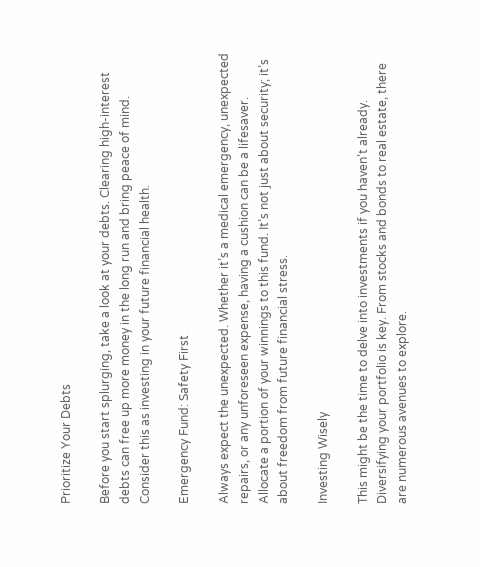Prioritize Your Debts

Before you start splurging, take a look at your debts. Clearing high-interest debts can free up more money in the long run and bring peace of mind. Consider this as investing in your future financial health.

Emergency Fund: Safety First

Always expect the unexpected. Whether it’s a medical emergency, unexpected repairs, or any unforeseen expense, having a cushion can be a lifesaver. Allocate a portion of your winnings to this fund. It’s not just about security; it’s about freedom from future financial stress.

Investing Wisely

This might be the time to delve into investments if you haven’t already. Diversifying your portfolio is key. From stocks and bonds to real estate, there are numerous avenues to explore.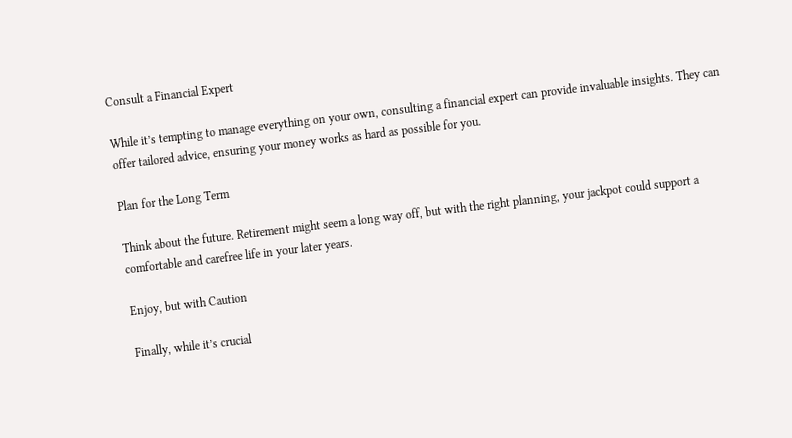Consult a Financial Expert

While it’s tempting to manage everything on your own, consulting a financial expert can provide invaluable insights. They can offer tailored advice, ensuring your money works as hard as possible for you.

Plan for the Long Term

Think about the future. Retirement might seem a long way off, but with the right planning, your jackpot could support a comfortable and carefree life in your later years.

Enjoy, but with Caution

Finally, while it’s crucial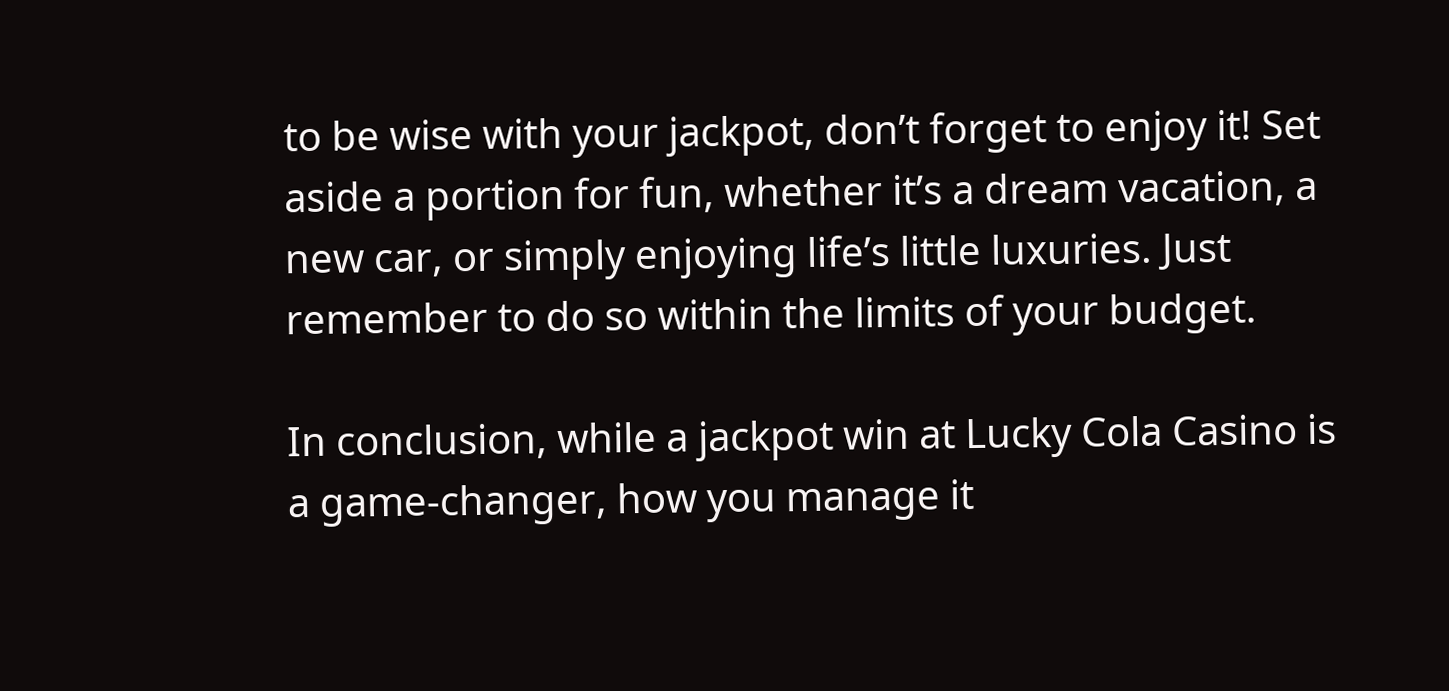to be wise with your jackpot, don’t forget to enjoy it! Set aside a portion for fun, whether it’s a dream vacation, a new car, or simply enjoying life’s little luxuries. Just remember to do so within the limits of your budget.

In conclusion, while a jackpot win at Lucky Cola Casino is a game-changer, how you manage it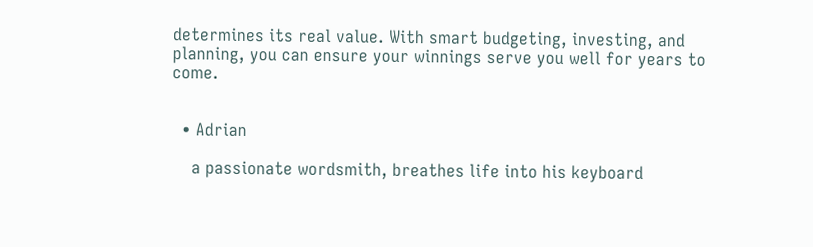determines its real value. With smart budgeting, investing, and planning, you can ensure your winnings serve you well for years to come.


  • Adrian

    a passionate wordsmith, breathes life into his keyboard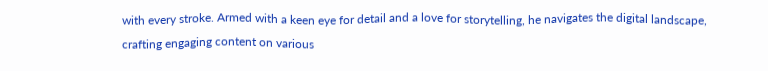with every stroke. Armed with a keen eye for detail and a love for storytelling, he navigates the digital landscape, crafting engaging content on various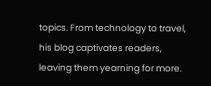topics. From technology to travel, his blog captivates readers, leaving them yearning for more.